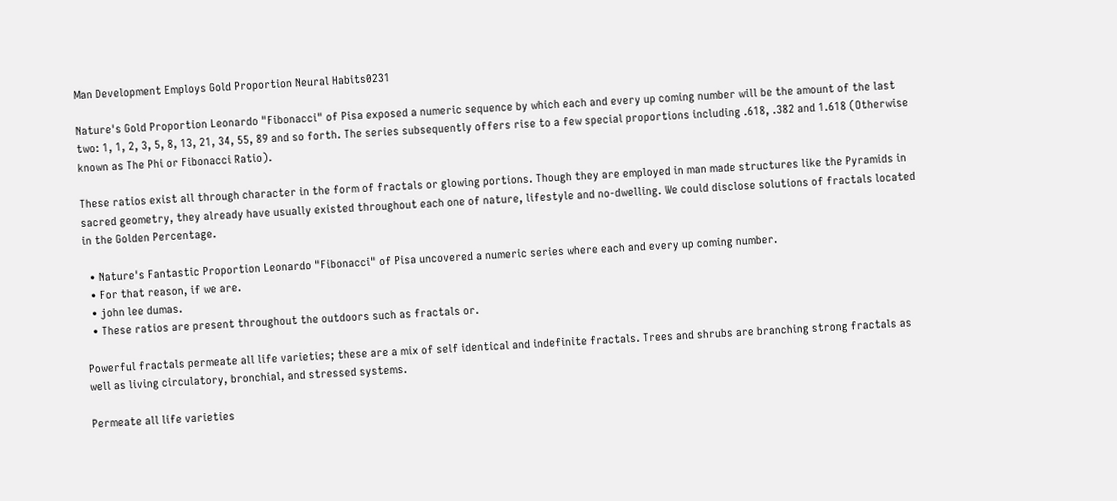Man Development Employs Gold Proportion Neural Habits0231

Nature's Gold Proportion Leonardo "Fibonacci" of Pisa exposed a numeric sequence by which each and every up coming number will be the amount of the last two: 1, 1, 2, 3, 5, 8, 13, 21, 34, 55, 89 and so forth. The series subsequently offers rise to a few special proportions including .618, .382 and 1.618 (Otherwise known as The Phi or Fibonacci Ratio).

These ratios exist all through character in the form of fractals or glowing portions. Though they are employed in man made structures like the Pyramids in sacred geometry, they already have usually existed throughout each one of nature, lifestyle and no-dwelling. We could disclose solutions of fractals located in the Golden Percentage.

  • Nature's Fantastic Proportion Leonardo "Fibonacci" of Pisa uncovered a numeric series where each and every up coming number.
  • For that reason, if we are.
  • john lee dumas.
  • These ratios are present throughout the outdoors such as fractals or.

Powerful fractals permeate all life varieties; these are a mix of self identical and indefinite fractals. Trees and shrubs are branching strong fractals as well as living circulatory, bronchial, and stressed systems.

Permeate all life varieties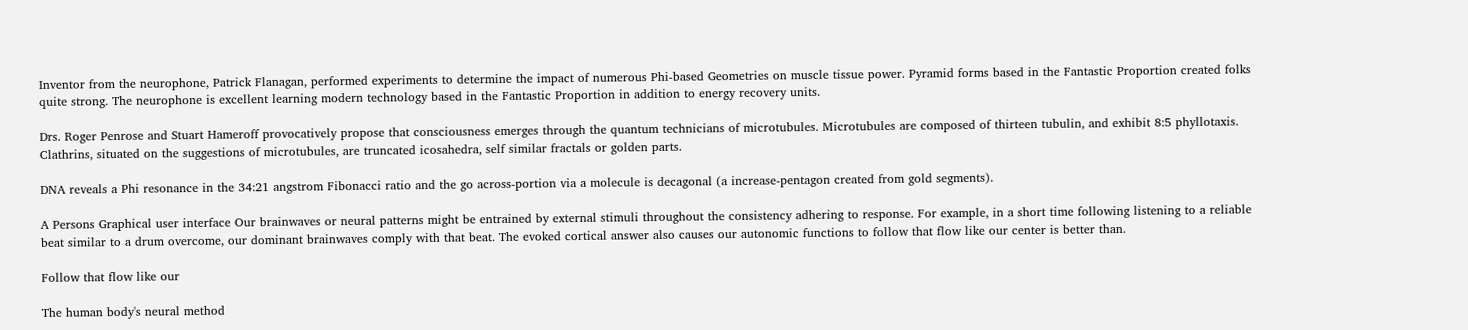Inventor from the neurophone, Patrick Flanagan, performed experiments to determine the impact of numerous Phi-based Geometries on muscle tissue power. Pyramid forms based in the Fantastic Proportion created folks quite strong. The neurophone is excellent learning modern technology based in the Fantastic Proportion in addition to energy recovery units.

Drs. Roger Penrose and Stuart Hameroff provocatively propose that consciousness emerges through the quantum technicians of microtubules. Microtubules are composed of thirteen tubulin, and exhibit 8:5 phyllotaxis. Clathrins, situated on the suggestions of microtubules, are truncated icosahedra, self similar fractals or golden parts.

DNA reveals a Phi resonance in the 34:21 angstrom Fibonacci ratio and the go across-portion via a molecule is decagonal (a increase-pentagon created from gold segments).

A Persons Graphical user interface Our brainwaves or neural patterns might be entrained by external stimuli throughout the consistency adhering to response. For example, in a short time following listening to a reliable beat similar to a drum overcome, our dominant brainwaves comply with that beat. The evoked cortical answer also causes our autonomic functions to follow that flow like our center is better than.

Follow that flow like our

The human body's neural method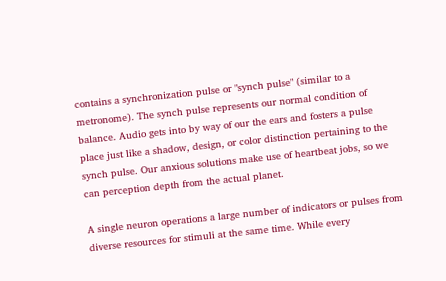contains a synchronization pulse or "synch pulse" (similar to a metronome). The synch pulse represents our normal condition of balance. Audio gets into by way of our the ears and fosters a pulse place just like a shadow, design, or color distinction pertaining to the synch pulse. Our anxious solutions make use of heartbeat jobs, so we can perception depth from the actual planet.

A single neuron operations a large number of indicators or pulses from diverse resources for stimuli at the same time. While every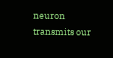neuron transmits our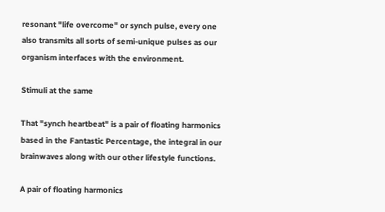resonant "life overcome" or synch pulse, every one also transmits all sorts of semi-unique pulses as our organism interfaces with the environment.

Stimuli at the same

That "synch heartbeat" is a pair of floating harmonics based in the Fantastic Percentage, the integral in our brainwaves along with our other lifestyle functions.

A pair of floating harmonics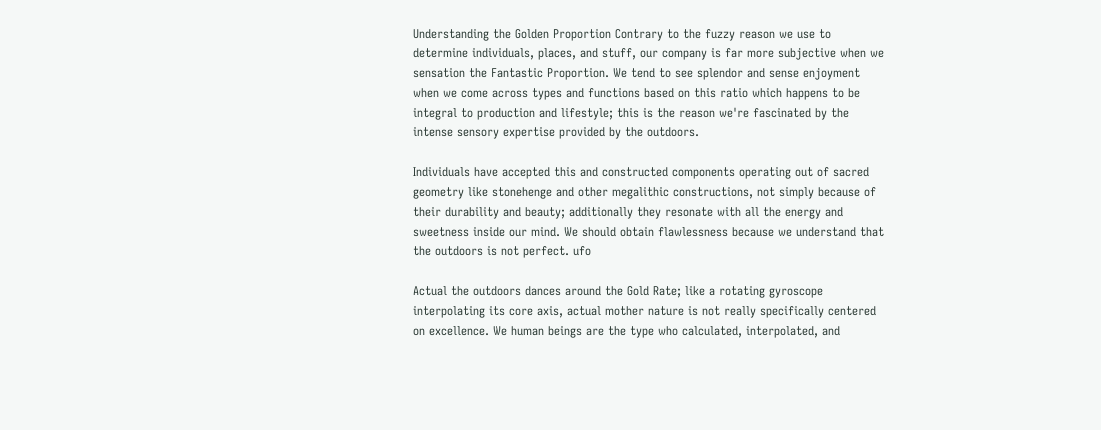Understanding the Golden Proportion Contrary to the fuzzy reason we use to determine individuals, places, and stuff, our company is far more subjective when we sensation the Fantastic Proportion. We tend to see splendor and sense enjoyment when we come across types and functions based on this ratio which happens to be integral to production and lifestyle; this is the reason we're fascinated by the intense sensory expertise provided by the outdoors.

Individuals have accepted this and constructed components operating out of sacred geometry like stonehenge and other megalithic constructions, not simply because of their durability and beauty; additionally they resonate with all the energy and sweetness inside our mind. We should obtain flawlessness because we understand that the outdoors is not perfect. ufo

Actual the outdoors dances around the Gold Rate; like a rotating gyroscope interpolating its core axis, actual mother nature is not really specifically centered on excellence. We human beings are the type who calculated, interpolated, and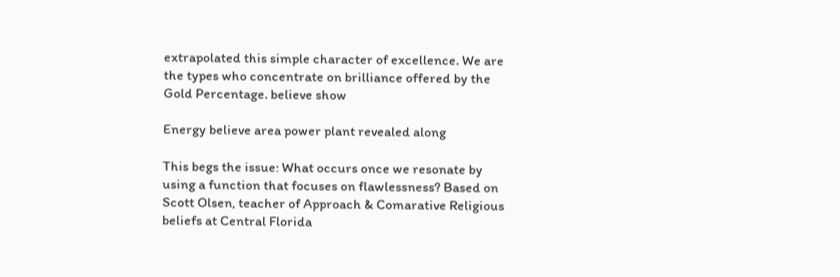extrapolated this simple character of excellence. We are the types who concentrate on brilliance offered by the Gold Percentage. believe show

Energy believe area power plant revealed along

This begs the issue: What occurs once we resonate by using a function that focuses on flawlessness? Based on Scott Olsen, teacher of Approach & Comarative Religious beliefs at Central Florida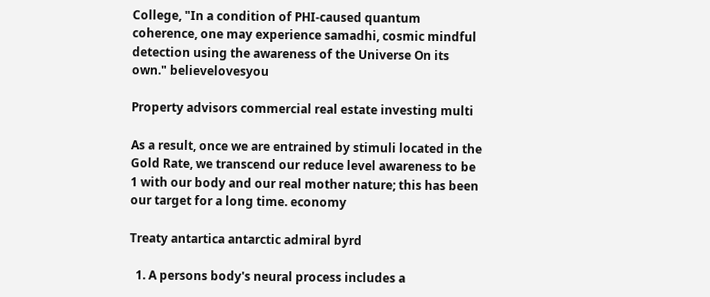College, "In a condition of PHI-caused quantum coherence, one may experience samadhi, cosmic mindful detection using the awareness of the Universe On its own." believelovesyou

Property advisors commercial real estate investing multi

As a result, once we are entrained by stimuli located in the Gold Rate, we transcend our reduce level awareness to be 1 with our body and our real mother nature; this has been our target for a long time. economy

Treaty antartica antarctic admiral byrd

  1. A persons body's neural process includes a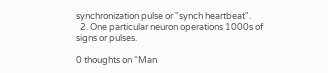synchronization pulse or "synch heartbeat".
  2. One particular neuron operations 1000s of signs or pulses.

0 thoughts on “Man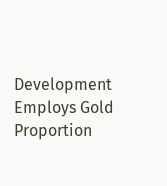Development Employs Gold Proportion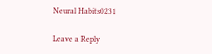Neural Habits0231

Leave a Reply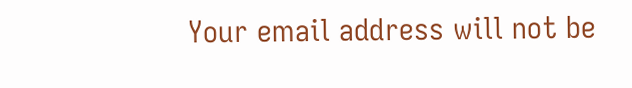Your email address will not be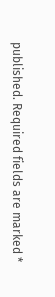published. Required fields are marked *